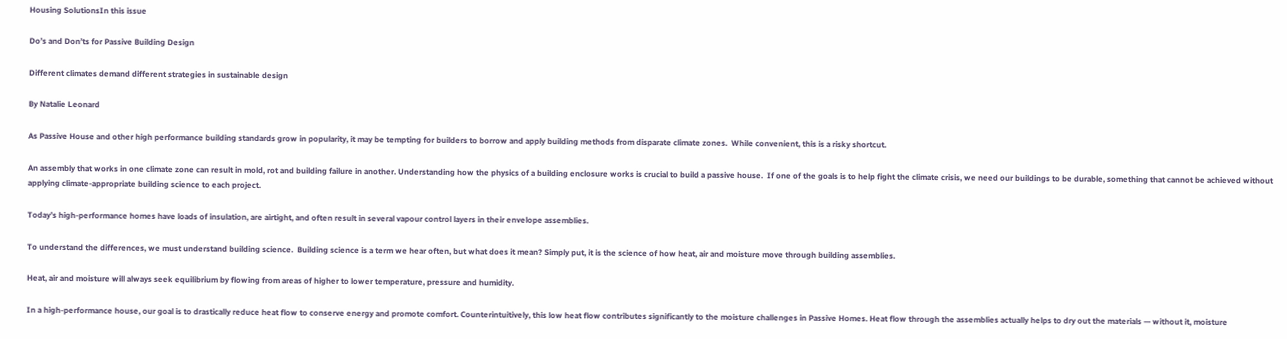Housing SolutionsIn this issue

Do’s and Don’ts for Passive Building Design

Different climates demand different strategies in sustainable design

By Natalie Leonard

As Passive House and other high performance building standards grow in popularity, it may be tempting for builders to borrow and apply building methods from disparate climate zones.  While convenient, this is a risky shortcut.

An assembly that works in one climate zone can result in mold, rot and building failure in another. Understanding how the physics of a building enclosure works is crucial to build a passive house.  If one of the goals is to help fight the climate crisis, we need our buildings to be durable, something that cannot be achieved without applying climate-appropriate building science to each project.

Today’s high-performance homes have loads of insulation, are airtight, and often result in several vapour control layers in their envelope assemblies.

To understand the differences, we must understand building science.  Building science is a term we hear often, but what does it mean? Simply put, it is the science of how heat, air and moisture move through building assemblies.

Heat, air and moisture will always seek equilibrium by flowing from areas of higher to lower temperature, pressure and humidity.

In a high-performance house, our goal is to drastically reduce heat flow to conserve energy and promote comfort. Counterintuitively, this low heat flow contributes significantly to the moisture challenges in Passive Homes. Heat flow through the assemblies actually helps to dry out the materials — without it, moisture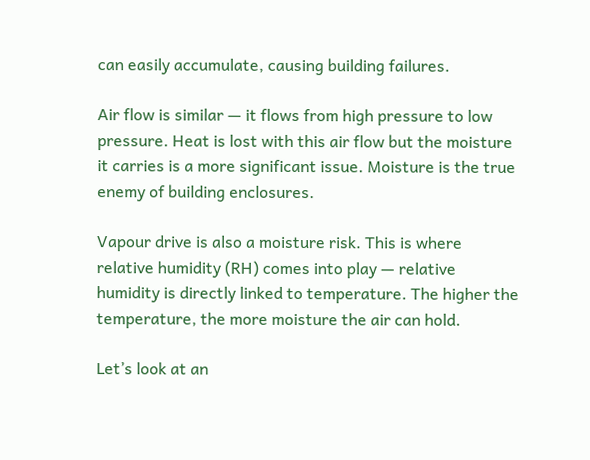can easily accumulate, causing building failures.

Air flow is similar — it flows from high pressure to low pressure. Heat is lost with this air flow but the moisture it carries is a more significant issue. Moisture is the true enemy of building enclosures.

Vapour drive is also a moisture risk. This is where relative humidity (RH) comes into play — relative humidity is directly linked to temperature. The higher the temperature, the more moisture the air can hold.

Let’s look at an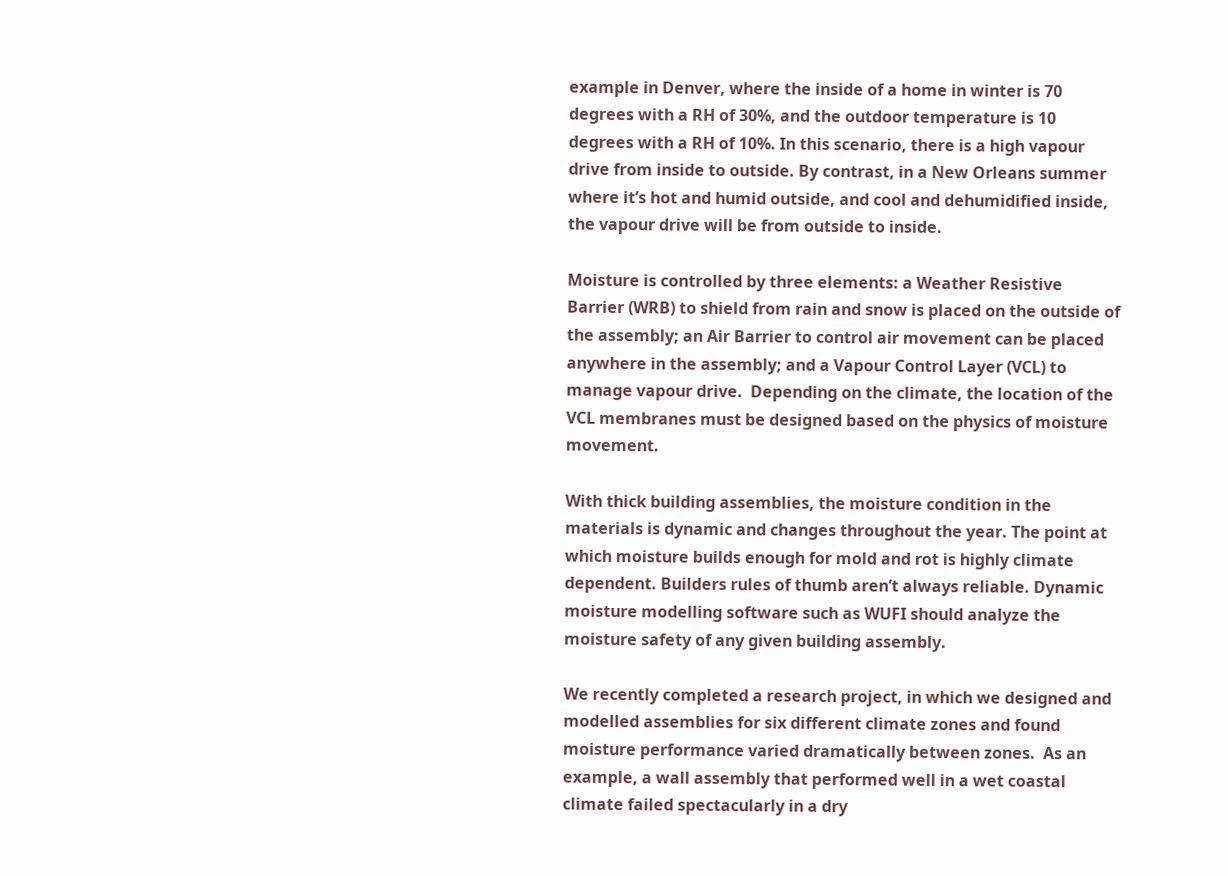example in Denver, where the inside of a home in winter is 70 degrees with a RH of 30%, and the outdoor temperature is 10 degrees with a RH of 10%. In this scenario, there is a high vapour drive from inside to outside. By contrast, in a New Orleans summer where it’s hot and humid outside, and cool and dehumidified inside, the vapour drive will be from outside to inside.

Moisture is controlled by three elements: a Weather Resistive Barrier (WRB) to shield from rain and snow is placed on the outside of the assembly; an Air Barrier to control air movement can be placed anywhere in the assembly; and a Vapour Control Layer (VCL) to manage vapour drive.  Depending on the climate, the location of the VCL membranes must be designed based on the physics of moisture movement.

With thick building assemblies, the moisture condition in the materials is dynamic and changes throughout the year. The point at which moisture builds enough for mold and rot is highly climate dependent. Builders rules of thumb aren’t always reliable. Dynamic moisture modelling software such as WUFI should analyze the moisture safety of any given building assembly.

We recently completed a research project, in which we designed and modelled assemblies for six different climate zones and found moisture performance varied dramatically between zones.  As an example, a wall assembly that performed well in a wet coastal climate failed spectacularly in a dry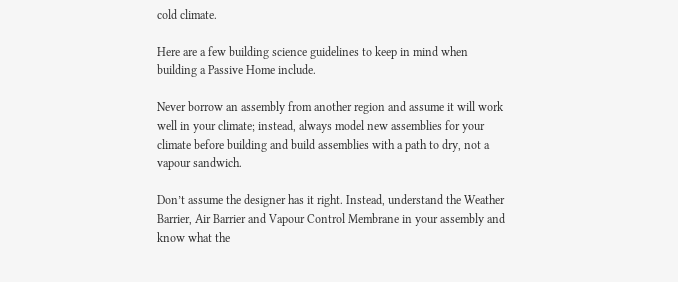cold climate.

Here are a few building science guidelines to keep in mind when building a Passive Home include.

Never borrow an assembly from another region and assume it will work well in your climate; instead, always model new assemblies for your climate before building and build assemblies with a path to dry, not a vapour sandwich.

Don’t assume the designer has it right. Instead, understand the Weather Barrier, Air Barrier and Vapour Control Membrane in your assembly and know what the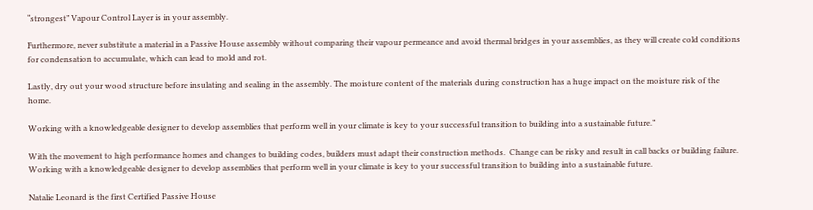“strongest” Vapour Control Layer is in your assembly.

Furthermore, never substitute a material in a Passive House assembly without comparing their vapour permeance and avoid thermal bridges in your assemblies, as they will create cold conditions for condensation to accumulate, which can lead to mold and rot.

Lastly, dry out your wood structure before insulating and sealing in the assembly. The moisture content of the materials during construction has a huge impact on the moisture risk of the home.

Working with a knowledgeable designer to develop assemblies that perform well in your climate is key to your successful transition to building into a sustainable future.”

With the movement to high performance homes and changes to building codes, builders must adapt their construction methods.  Change can be risky and result in call backs or building failure. Working with a knowledgeable designer to develop assemblies that perform well in your climate is key to your successful transition to building into a sustainable future.

Natalie Leonard is the first Certified Passive House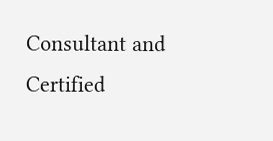Consultant and Certified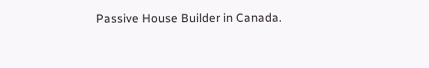Passive House Builder in Canada.